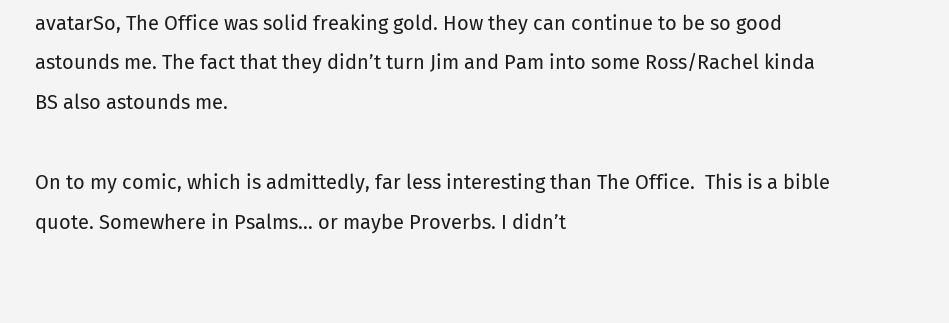avatarSo, The Office was solid freaking gold. How they can continue to be so good astounds me. The fact that they didn’t turn Jim and Pam into some Ross/Rachel kinda BS also astounds me.

On to my comic, which is admittedly, far less interesting than The Office.  This is a bible quote. Somewhere in Psalms… or maybe Proverbs. I didn’t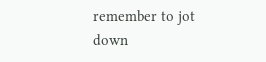remember to jot down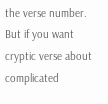the verse number. But if you want cryptic verse about complicated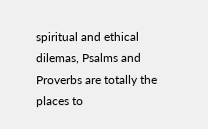spiritual and ethical dilemas, Psalms and Proverbs are totally the places to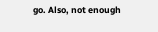go. Also, not enough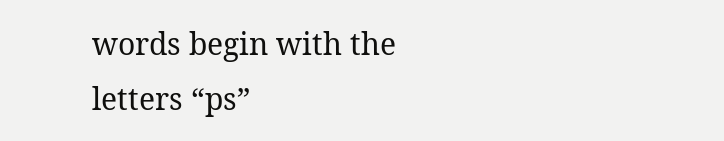words begin with the letters “ps”